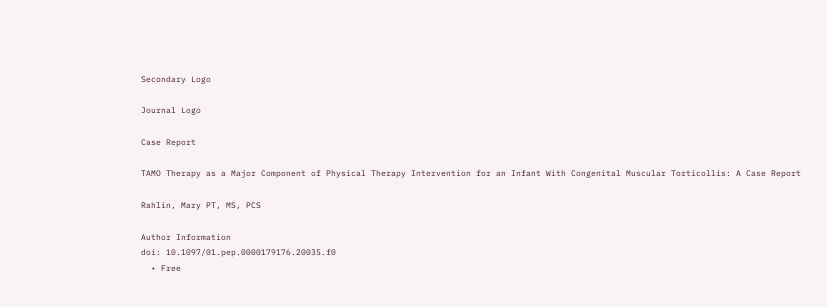Secondary Logo

Journal Logo

Case Report

TAMO Therapy as a Major Component of Physical Therapy Intervention for an Infant With Congenital Muscular Torticollis: A Case Report

Rahlin, Mary PT, MS, PCS

Author Information
doi: 10.1097/01.pep.0000179176.20035.f0
  • Free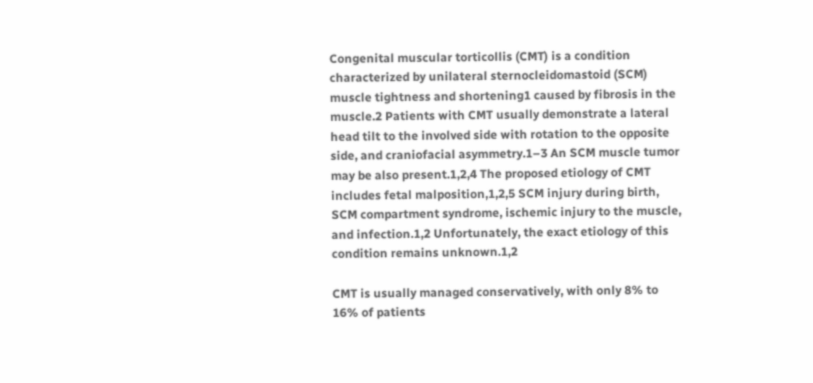Congenital muscular torticollis (CMT) is a condition characterized by unilateral sternocleidomastoid (SCM) muscle tightness and shortening1 caused by fibrosis in the muscle.2 Patients with CMT usually demonstrate a lateral head tilt to the involved side with rotation to the opposite side, and craniofacial asymmetry.1–3 An SCM muscle tumor may be also present.1,2,4 The proposed etiology of CMT includes fetal malposition,1,2,5 SCM injury during birth, SCM compartment syndrome, ischemic injury to the muscle, and infection.1,2 Unfortunately, the exact etiology of this condition remains unknown.1,2

CMT is usually managed conservatively, with only 8% to 16% of patients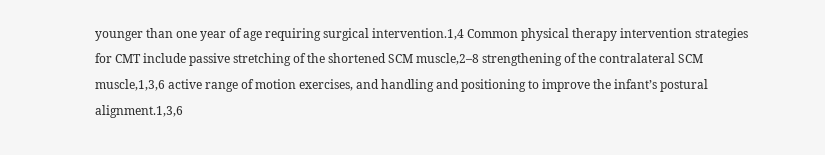younger than one year of age requiring surgical intervention.1,4 Common physical therapy intervention strategies for CMT include passive stretching of the shortened SCM muscle,2–8 strengthening of the contralateral SCM muscle,1,3,6 active range of motion exercises, and handling and positioning to improve the infant’s postural alignment.1,3,6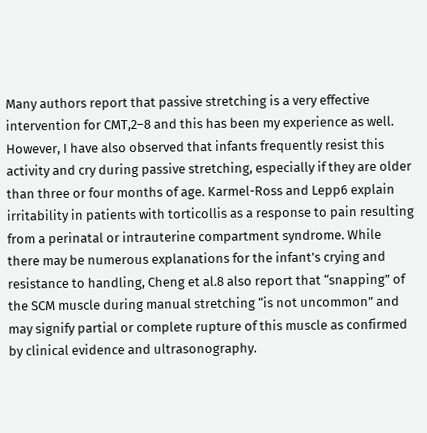Many authors report that passive stretching is a very effective intervention for CMT,2–8 and this has been my experience as well. However, I have also observed that infants frequently resist this activity and cry during passive stretching, especially if they are older than three or four months of age. Karmel-Ross and Lepp6 explain irritability in patients with torticollis as a response to pain resulting from a perinatal or intrauterine compartment syndrome. While there may be numerous explanations for the infant’s crying and resistance to handling, Cheng et al.8 also report that “snapping” of the SCM muscle during manual stretching “is not uncommon” and may signify partial or complete rupture of this muscle as confirmed by clinical evidence and ultrasonography.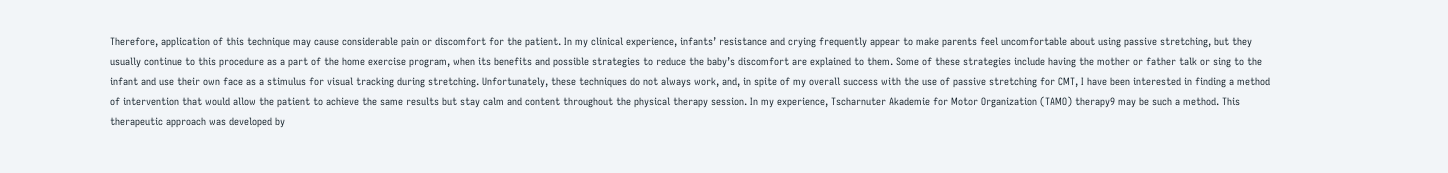Therefore, application of this technique may cause considerable pain or discomfort for the patient. In my clinical experience, infants’ resistance and crying frequently appear to make parents feel uncomfortable about using passive stretching, but they usually continue to this procedure as a part of the home exercise program, when its benefits and possible strategies to reduce the baby’s discomfort are explained to them. Some of these strategies include having the mother or father talk or sing to the infant and use their own face as a stimulus for visual tracking during stretching. Unfortunately, these techniques do not always work, and, in spite of my overall success with the use of passive stretching for CMT, I have been interested in finding a method of intervention that would allow the patient to achieve the same results but stay calm and content throughout the physical therapy session. In my experience, Tscharnuter Akademie for Motor Organization (TAMO) therapy9 may be such a method. This therapeutic approach was developed by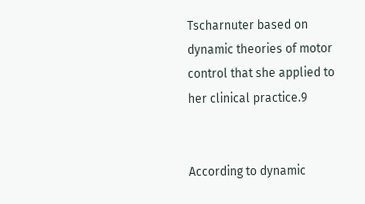Tscharnuter based on dynamic theories of motor control that she applied to her clinical practice.9


According to dynamic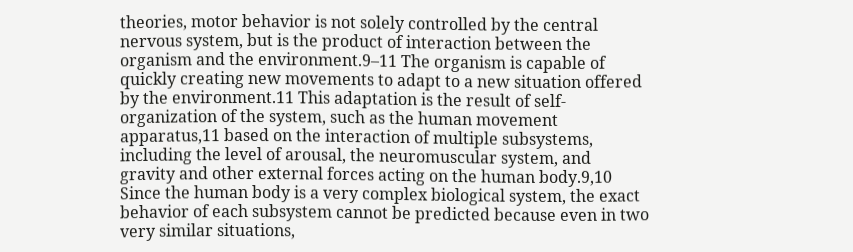theories, motor behavior is not solely controlled by the central nervous system, but is the product of interaction between the organism and the environment.9–11 The organism is capable of quickly creating new movements to adapt to a new situation offered by the environment.11 This adaptation is the result of self-organization of the system, such as the human movement apparatus,11 based on the interaction of multiple subsystems, including the level of arousal, the neuromuscular system, and gravity and other external forces acting on the human body.9,10 Since the human body is a very complex biological system, the exact behavior of each subsystem cannot be predicted because even in two very similar situations,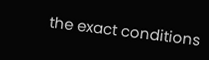the exact conditions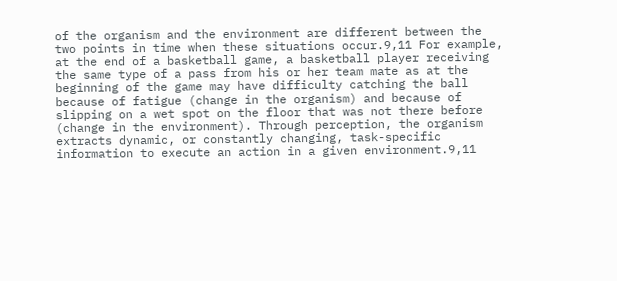of the organism and the environment are different between the two points in time when these situations occur.9,11 For example, at the end of a basketball game, a basketball player receiving the same type of a pass from his or her team mate as at the beginning of the game may have difficulty catching the ball because of fatigue (change in the organism) and because of slipping on a wet spot on the floor that was not there before (change in the environment). Through perception, the organism extracts dynamic, or constantly changing, task-specific information to execute an action in a given environment.9,11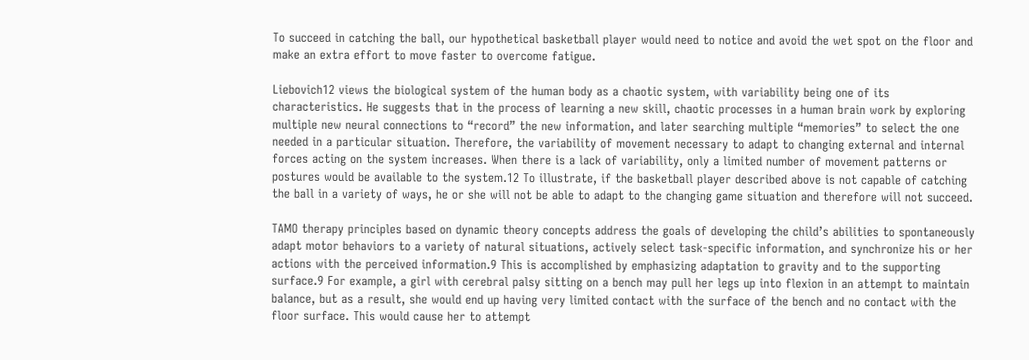To succeed in catching the ball, our hypothetical basketball player would need to notice and avoid the wet spot on the floor and make an extra effort to move faster to overcome fatigue.

Liebovich12 views the biological system of the human body as a chaotic system, with variability being one of its characteristics. He suggests that in the process of learning a new skill, chaotic processes in a human brain work by exploring multiple new neural connections to “record” the new information, and later searching multiple “memories” to select the one needed in a particular situation. Therefore, the variability of movement necessary to adapt to changing external and internal forces acting on the system increases. When there is a lack of variability, only a limited number of movement patterns or postures would be available to the system.12 To illustrate, if the basketball player described above is not capable of catching the ball in a variety of ways, he or she will not be able to adapt to the changing game situation and therefore will not succeed.

TAMO therapy principles based on dynamic theory concepts address the goals of developing the child’s abilities to spontaneously adapt motor behaviors to a variety of natural situations, actively select task-specific information, and synchronize his or her actions with the perceived information.9 This is accomplished by emphasizing adaptation to gravity and to the supporting surface.9 For example, a girl with cerebral palsy sitting on a bench may pull her legs up into flexion in an attempt to maintain balance, but as a result, she would end up having very limited contact with the surface of the bench and no contact with the floor surface. This would cause her to attempt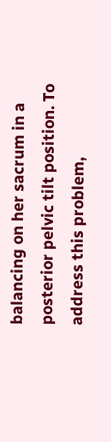balancing on her sacrum in a posterior pelvic tilt position. To address this problem,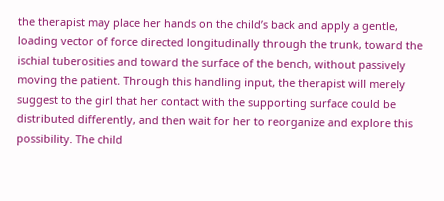the therapist may place her hands on the child’s back and apply a gentle, loading vector of force directed longitudinally through the trunk, toward the ischial tuberosities and toward the surface of the bench, without passively moving the patient. Through this handling input, the therapist will merely suggest to the girl that her contact with the supporting surface could be distributed differently, and then wait for her to reorganize and explore this possibility. The child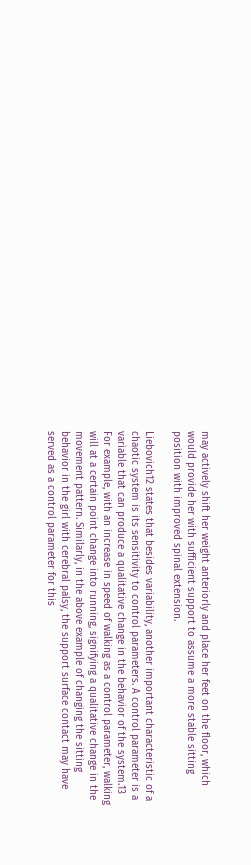may actively shift her weight anteriorly and place her feet on the floor, which would provide her with sufficient support to assume a more stable sitting position with improved spinal extension.

Liebovich12 states that besides variability, another important characteristic of a chaotic system is its sensitivity to control parameters. A control parameter is a variable that can produce a qualitative change in the behavior of the system.13 For example, with an increase in speed of walking as a control parameter, walking will at a certain point change into running, signifying a qualitative change in the movement pattern. Similarly, in the above example of changing the sitting behavior in the girl with cerebral palsy, the support surface contact may have served as a control parameter for this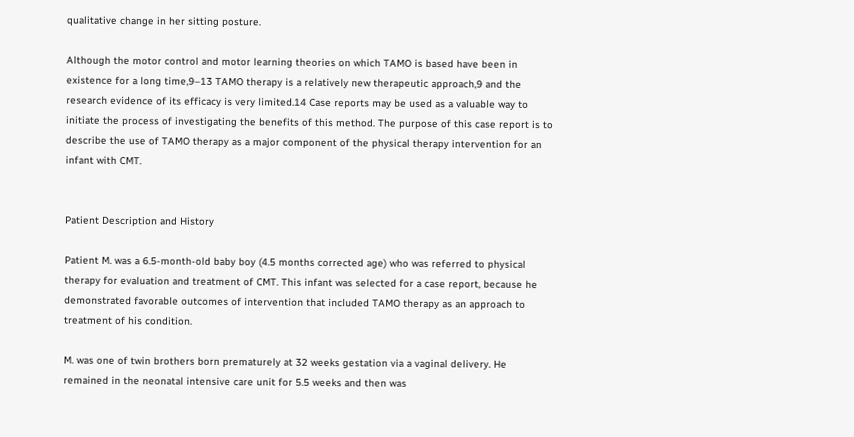qualitative change in her sitting posture.

Although the motor control and motor learning theories on which TAMO is based have been in existence for a long time,9–13 TAMO therapy is a relatively new therapeutic approach,9 and the research evidence of its efficacy is very limited.14 Case reports may be used as a valuable way to initiate the process of investigating the benefits of this method. The purpose of this case report is to describe the use of TAMO therapy as a major component of the physical therapy intervention for an infant with CMT.


Patient Description and History

Patient M. was a 6.5-month-old baby boy (4.5 months corrected age) who was referred to physical therapy for evaluation and treatment of CMT. This infant was selected for a case report, because he demonstrated favorable outcomes of intervention that included TAMO therapy as an approach to treatment of his condition.

M. was one of twin brothers born prematurely at 32 weeks gestation via a vaginal delivery. He remained in the neonatal intensive care unit for 5.5 weeks and then was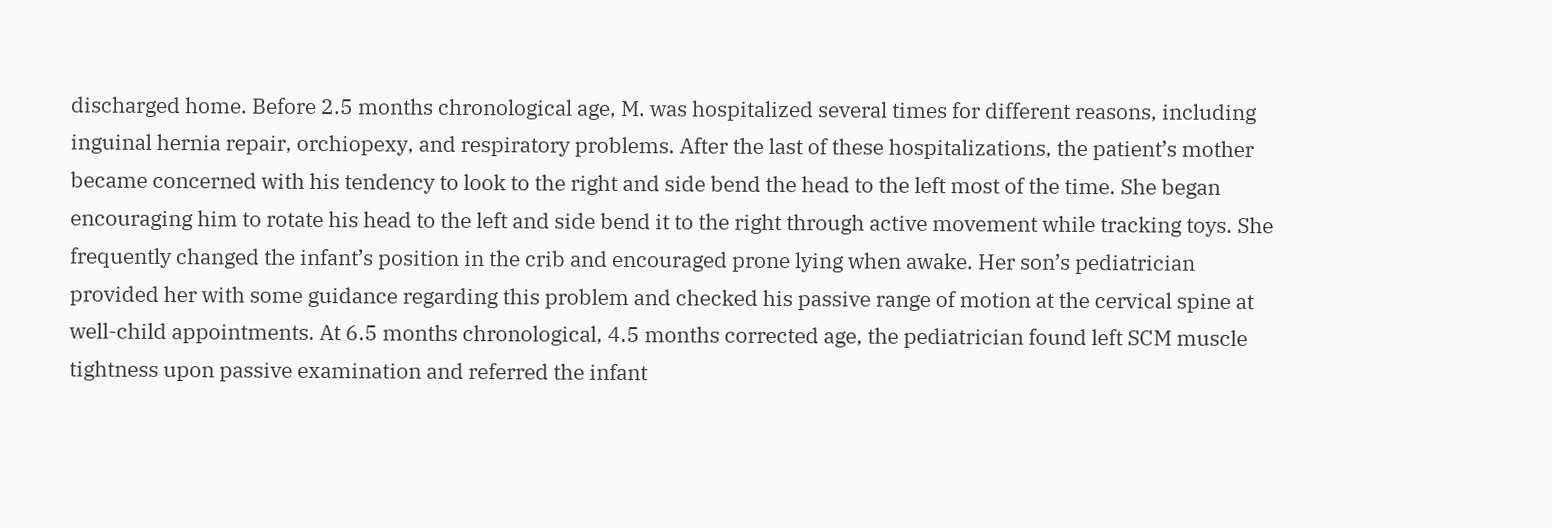discharged home. Before 2.5 months chronological age, M. was hospitalized several times for different reasons, including inguinal hernia repair, orchiopexy, and respiratory problems. After the last of these hospitalizations, the patient’s mother became concerned with his tendency to look to the right and side bend the head to the left most of the time. She began encouraging him to rotate his head to the left and side bend it to the right through active movement while tracking toys. She frequently changed the infant’s position in the crib and encouraged prone lying when awake. Her son’s pediatrician provided her with some guidance regarding this problem and checked his passive range of motion at the cervical spine at well-child appointments. At 6.5 months chronological, 4.5 months corrected age, the pediatrician found left SCM muscle tightness upon passive examination and referred the infant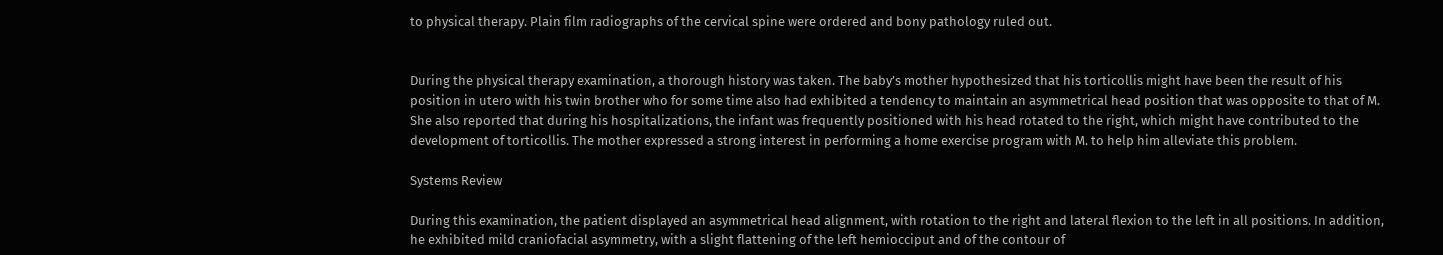to physical therapy. Plain film radiographs of the cervical spine were ordered and bony pathology ruled out.


During the physical therapy examination, a thorough history was taken. The baby’s mother hypothesized that his torticollis might have been the result of his position in utero with his twin brother who for some time also had exhibited a tendency to maintain an asymmetrical head position that was opposite to that of M. She also reported that during his hospitalizations, the infant was frequently positioned with his head rotated to the right, which might have contributed to the development of torticollis. The mother expressed a strong interest in performing a home exercise program with M. to help him alleviate this problem.

Systems Review

During this examination, the patient displayed an asymmetrical head alignment, with rotation to the right and lateral flexion to the left in all positions. In addition, he exhibited mild craniofacial asymmetry, with a slight flattening of the left hemiocciput and of the contour of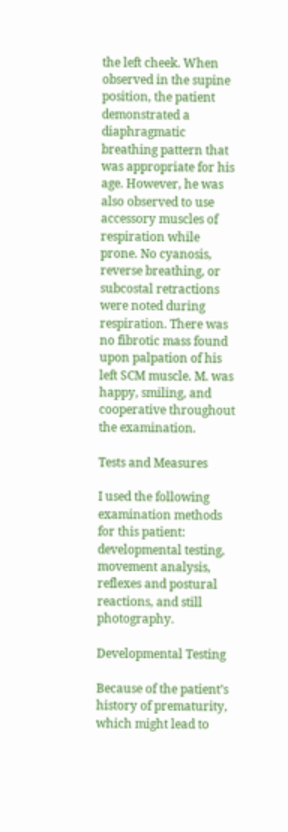the left cheek. When observed in the supine position, the patient demonstrated a diaphragmatic breathing pattern that was appropriate for his age. However, he was also observed to use accessory muscles of respiration while prone. No cyanosis, reverse breathing, or subcostal retractions were noted during respiration. There was no fibrotic mass found upon palpation of his left SCM muscle. M. was happy, smiling, and cooperative throughout the examination.

Tests and Measures

I used the following examination methods for this patient: developmental testing, movement analysis, reflexes and postural reactions, and still photography.

Developmental Testing

Because of the patient’s history of prematurity, which might lead to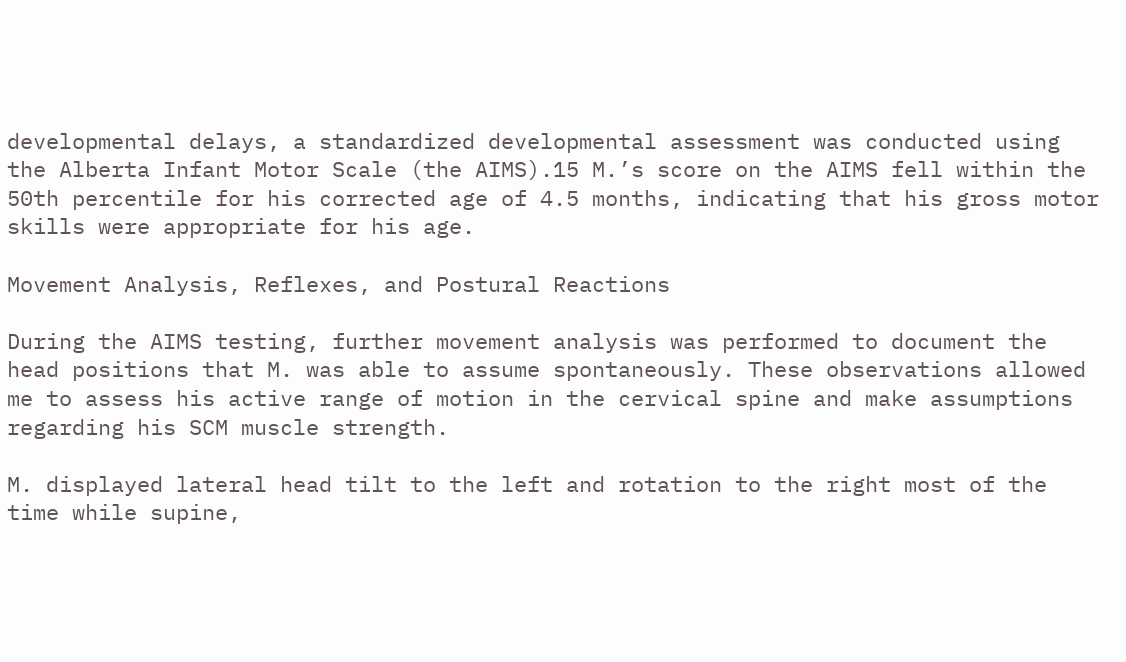developmental delays, a standardized developmental assessment was conducted using the Alberta Infant Motor Scale (the AIMS).15 M.’s score on the AIMS fell within the 50th percentile for his corrected age of 4.5 months, indicating that his gross motor skills were appropriate for his age.

Movement Analysis, Reflexes, and Postural Reactions

During the AIMS testing, further movement analysis was performed to document the head positions that M. was able to assume spontaneously. These observations allowed me to assess his active range of motion in the cervical spine and make assumptions regarding his SCM muscle strength.

M. displayed lateral head tilt to the left and rotation to the right most of the time while supine,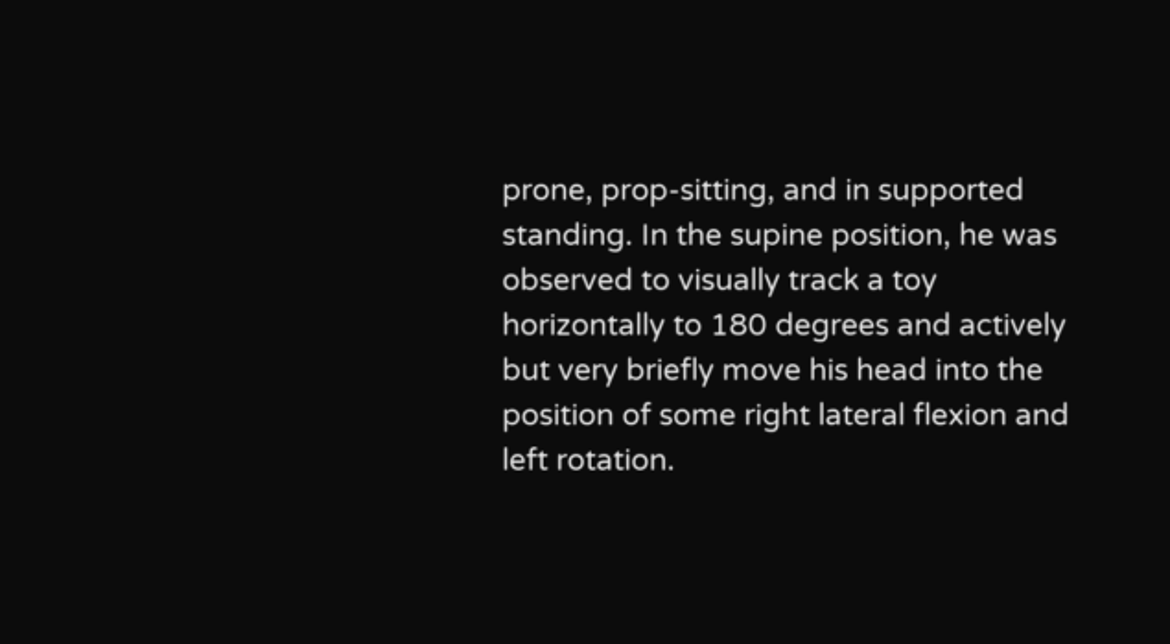prone, prop-sitting, and in supported standing. In the supine position, he was observed to visually track a toy horizontally to 180 degrees and actively but very briefly move his head into the position of some right lateral flexion and left rotation.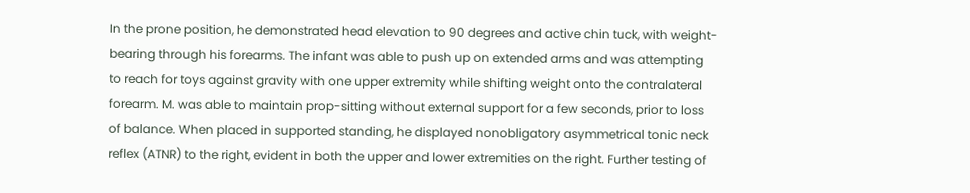In the prone position, he demonstrated head elevation to 90 degrees and active chin tuck, with weight-bearing through his forearms. The infant was able to push up on extended arms and was attempting to reach for toys against gravity with one upper extremity while shifting weight onto the contralateral forearm. M. was able to maintain prop-sitting without external support for a few seconds, prior to loss of balance. When placed in supported standing, he displayed nonobligatory asymmetrical tonic neck reflex (ATNR) to the right, evident in both the upper and lower extremities on the right. Further testing of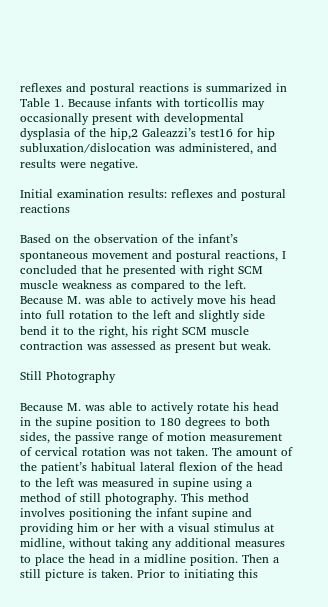reflexes and postural reactions is summarized in Table 1. Because infants with torticollis may occasionally present with developmental dysplasia of the hip,2 Galeazzi’s test16 for hip subluxation/dislocation was administered, and results were negative.

Initial examination results: reflexes and postural reactions

Based on the observation of the infant’s spontaneous movement and postural reactions, I concluded that he presented with right SCM muscle weakness as compared to the left. Because M. was able to actively move his head into full rotation to the left and slightly side bend it to the right, his right SCM muscle contraction was assessed as present but weak.

Still Photography

Because M. was able to actively rotate his head in the supine position to 180 degrees to both sides, the passive range of motion measurement of cervical rotation was not taken. The amount of the patient’s habitual lateral flexion of the head to the left was measured in supine using a method of still photography. This method involves positioning the infant supine and providing him or her with a visual stimulus at midline, without taking any additional measures to place the head in a midline position. Then a still picture is taken. Prior to initiating this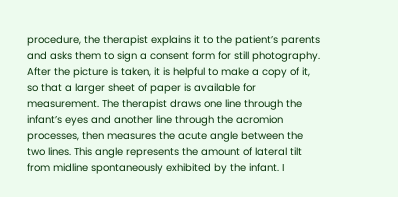procedure, the therapist explains it to the patient’s parents and asks them to sign a consent form for still photography. After the picture is taken, it is helpful to make a copy of it, so that a larger sheet of paper is available for measurement. The therapist draws one line through the infant’s eyes and another line through the acromion processes, then measures the acute angle between the two lines. This angle represents the amount of lateral tilt from midline spontaneously exhibited by the infant. I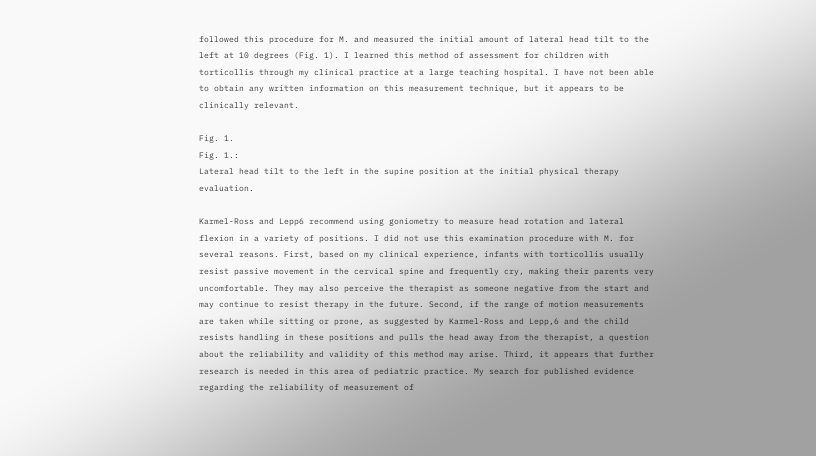followed this procedure for M. and measured the initial amount of lateral head tilt to the left at 10 degrees (Fig. 1). I learned this method of assessment for children with torticollis through my clinical practice at a large teaching hospital. I have not been able to obtain any written information on this measurement technique, but it appears to be clinically relevant.

Fig. 1.
Fig. 1.:
Lateral head tilt to the left in the supine position at the initial physical therapy evaluation.

Karmel-Ross and Lepp6 recommend using goniometry to measure head rotation and lateral flexion in a variety of positions. I did not use this examination procedure with M. for several reasons. First, based on my clinical experience, infants with torticollis usually resist passive movement in the cervical spine and frequently cry, making their parents very uncomfortable. They may also perceive the therapist as someone negative from the start and may continue to resist therapy in the future. Second, if the range of motion measurements are taken while sitting or prone, as suggested by Karmel-Ross and Lepp,6 and the child resists handling in these positions and pulls the head away from the therapist, a question about the reliability and validity of this method may arise. Third, it appears that further research is needed in this area of pediatric practice. My search for published evidence regarding the reliability of measurement of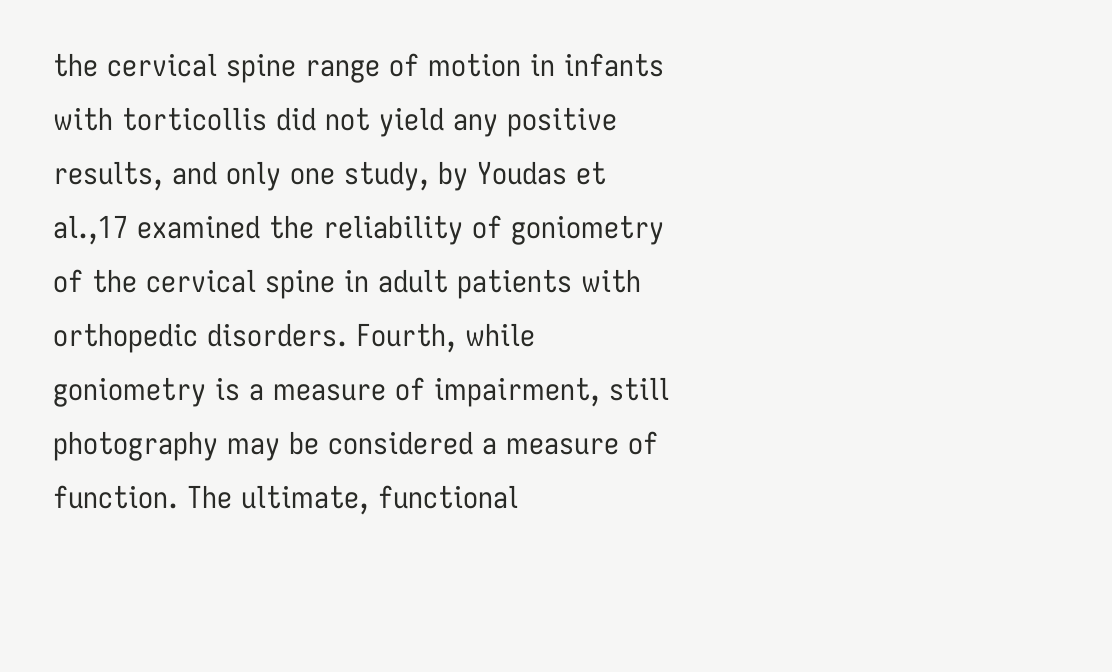the cervical spine range of motion in infants with torticollis did not yield any positive results, and only one study, by Youdas et al.,17 examined the reliability of goniometry of the cervical spine in adult patients with orthopedic disorders. Fourth, while goniometry is a measure of impairment, still photography may be considered a measure of function. The ultimate, functional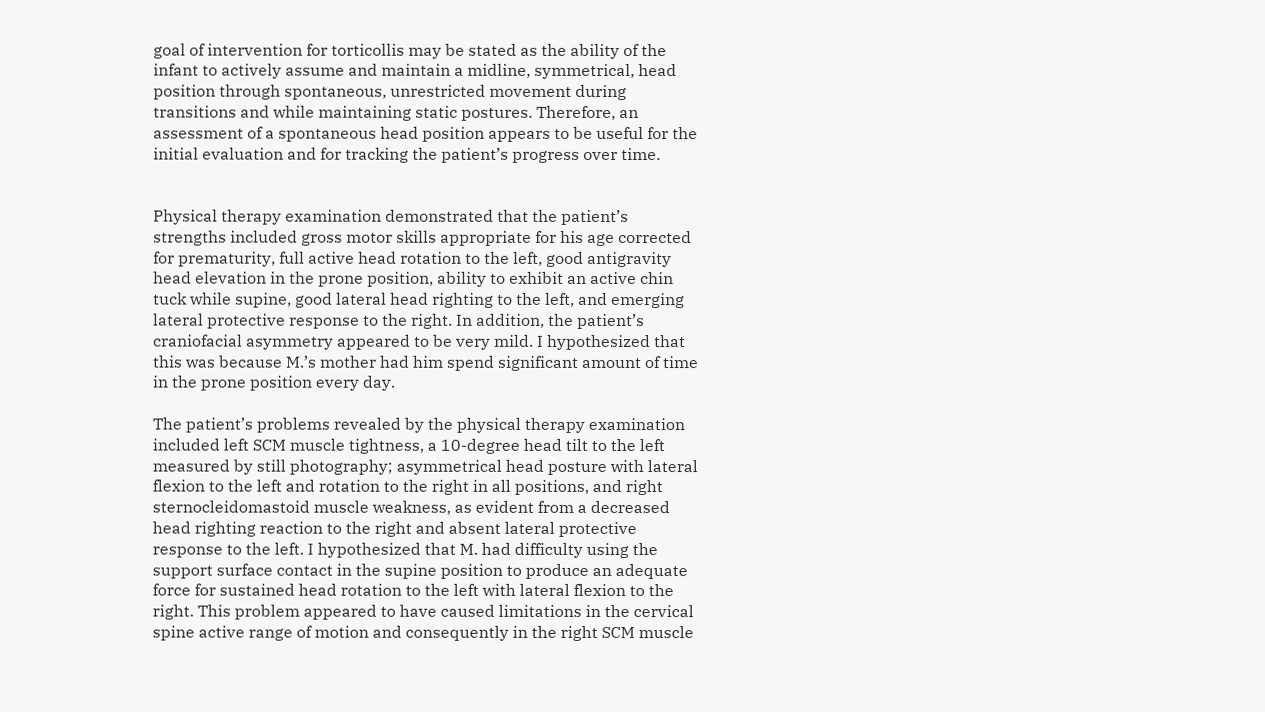goal of intervention for torticollis may be stated as the ability of the infant to actively assume and maintain a midline, symmetrical, head position through spontaneous, unrestricted movement during transitions and while maintaining static postures. Therefore, an assessment of a spontaneous head position appears to be useful for the initial evaluation and for tracking the patient’s progress over time.


Physical therapy examination demonstrated that the patient’s strengths included gross motor skills appropriate for his age corrected for prematurity, full active head rotation to the left, good antigravity head elevation in the prone position, ability to exhibit an active chin tuck while supine, good lateral head righting to the left, and emerging lateral protective response to the right. In addition, the patient’s craniofacial asymmetry appeared to be very mild. I hypothesized that this was because M.’s mother had him spend significant amount of time in the prone position every day.

The patient’s problems revealed by the physical therapy examination included left SCM muscle tightness, a 10-degree head tilt to the left measured by still photography; asymmetrical head posture with lateral flexion to the left and rotation to the right in all positions, and right sternocleidomastoid muscle weakness, as evident from a decreased head righting reaction to the right and absent lateral protective response to the left. I hypothesized that M. had difficulty using the support surface contact in the supine position to produce an adequate force for sustained head rotation to the left with lateral flexion to the right. This problem appeared to have caused limitations in the cervical spine active range of motion and consequently in the right SCM muscle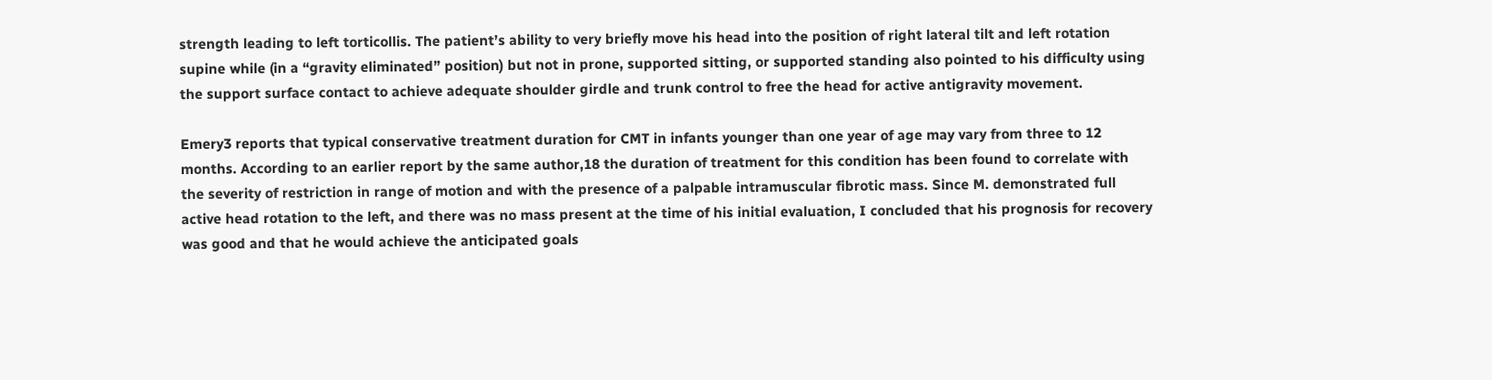strength leading to left torticollis. The patient’s ability to very briefly move his head into the position of right lateral tilt and left rotation supine while (in a “gravity eliminated” position) but not in prone, supported sitting, or supported standing also pointed to his difficulty using the support surface contact to achieve adequate shoulder girdle and trunk control to free the head for active antigravity movement.

Emery3 reports that typical conservative treatment duration for CMT in infants younger than one year of age may vary from three to 12 months. According to an earlier report by the same author,18 the duration of treatment for this condition has been found to correlate with the severity of restriction in range of motion and with the presence of a palpable intramuscular fibrotic mass. Since M. demonstrated full active head rotation to the left, and there was no mass present at the time of his initial evaluation, I concluded that his prognosis for recovery was good and that he would achieve the anticipated goals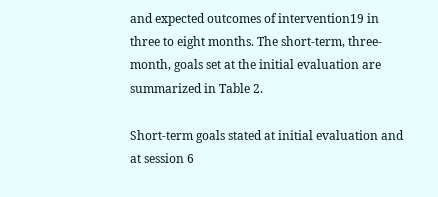and expected outcomes of intervention19 in three to eight months. The short-term, three-month, goals set at the initial evaluation are summarized in Table 2.

Short-term goals stated at initial evaluation and at session 6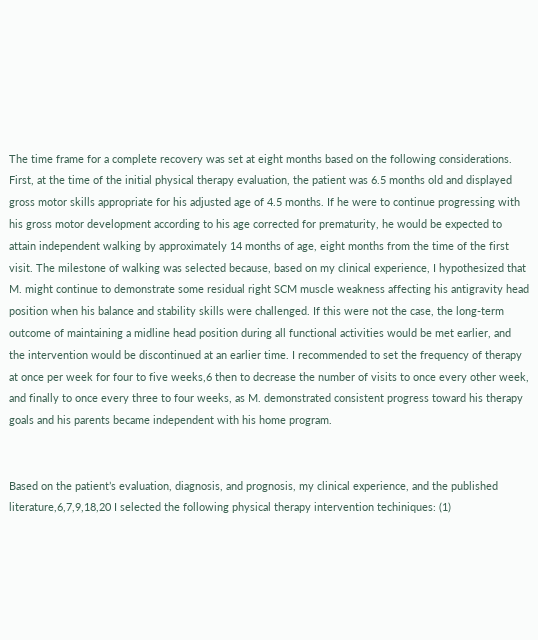The time frame for a complete recovery was set at eight months based on the following considerations. First, at the time of the initial physical therapy evaluation, the patient was 6.5 months old and displayed gross motor skills appropriate for his adjusted age of 4.5 months. If he were to continue progressing with his gross motor development according to his age corrected for prematurity, he would be expected to attain independent walking by approximately 14 months of age, eight months from the time of the first visit. The milestone of walking was selected because, based on my clinical experience, I hypothesized that M. might continue to demonstrate some residual right SCM muscle weakness affecting his antigravity head position when his balance and stability skills were challenged. If this were not the case, the long-term outcome of maintaining a midline head position during all functional activities would be met earlier, and the intervention would be discontinued at an earlier time. I recommended to set the frequency of therapy at once per week for four to five weeks,6 then to decrease the number of visits to once every other week, and finally to once every three to four weeks, as M. demonstrated consistent progress toward his therapy goals and his parents became independent with his home program.


Based on the patient’s evaluation, diagnosis, and prognosis, my clinical experience, and the published literature,6,7,9,18,20 I selected the following physical therapy intervention techiniques: (1)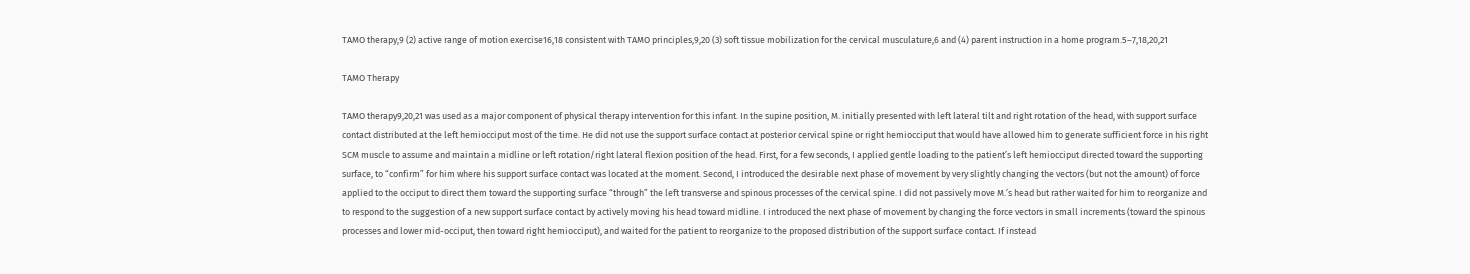TAMO therapy,9 (2) active range of motion exercise16,18 consistent with TAMO principles,9,20 (3) soft tissue mobilization for the cervical musculature,6 and (4) parent instruction in a home program.5–7,18,20,21

TAMO Therapy

TAMO therapy9,20,21 was used as a major component of physical therapy intervention for this infant. In the supine position, M. initially presented with left lateral tilt and right rotation of the head, with support surface contact distributed at the left hemiocciput most of the time. He did not use the support surface contact at posterior cervical spine or right hemiocciput that would have allowed him to generate sufficient force in his right SCM muscle to assume and maintain a midline or left rotation/right lateral flexion position of the head. First, for a few seconds, I applied gentle loading to the patient’s left hemiocciput directed toward the supporting surface, to “confirm” for him where his support surface contact was located at the moment. Second, I introduced the desirable next phase of movement by very slightly changing the vectors (but not the amount) of force applied to the occiput to direct them toward the supporting surface “through” the left transverse and spinous processes of the cervical spine. I did not passively move M.’s head but rather waited for him to reorganize and to respond to the suggestion of a new support surface contact by actively moving his head toward midline. I introduced the next phase of movement by changing the force vectors in small increments (toward the spinous processes and lower mid-occiput, then toward right hemiocciput), and waited for the patient to reorganize to the proposed distribution of the support surface contact. If instead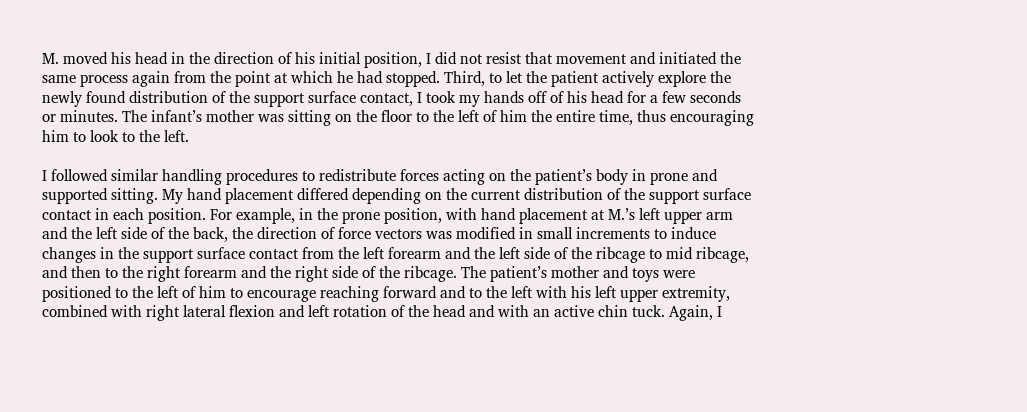M. moved his head in the direction of his initial position, I did not resist that movement and initiated the same process again from the point at which he had stopped. Third, to let the patient actively explore the newly found distribution of the support surface contact, I took my hands off of his head for a few seconds or minutes. The infant’s mother was sitting on the floor to the left of him the entire time, thus encouraging him to look to the left.

I followed similar handling procedures to redistribute forces acting on the patient’s body in prone and supported sitting. My hand placement differed depending on the current distribution of the support surface contact in each position. For example, in the prone position, with hand placement at M.’s left upper arm and the left side of the back, the direction of force vectors was modified in small increments to induce changes in the support surface contact from the left forearm and the left side of the ribcage to mid ribcage, and then to the right forearm and the right side of the ribcage. The patient’s mother and toys were positioned to the left of him to encourage reaching forward and to the left with his left upper extremity, combined with right lateral flexion and left rotation of the head and with an active chin tuck. Again, I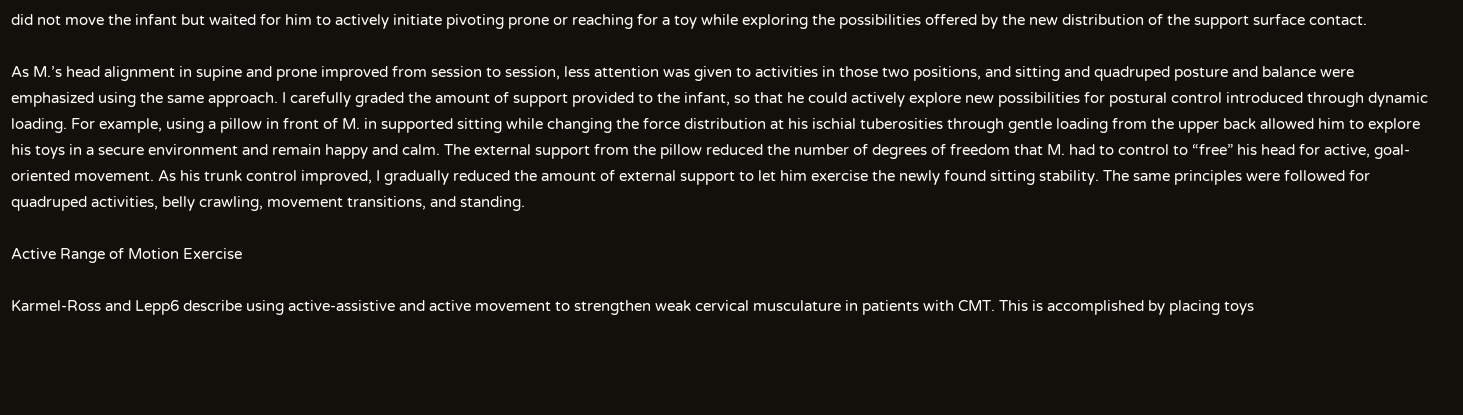did not move the infant but waited for him to actively initiate pivoting prone or reaching for a toy while exploring the possibilities offered by the new distribution of the support surface contact.

As M.’s head alignment in supine and prone improved from session to session, less attention was given to activities in those two positions, and sitting and quadruped posture and balance were emphasized using the same approach. I carefully graded the amount of support provided to the infant, so that he could actively explore new possibilities for postural control introduced through dynamic loading. For example, using a pillow in front of M. in supported sitting while changing the force distribution at his ischial tuberosities through gentle loading from the upper back allowed him to explore his toys in a secure environment and remain happy and calm. The external support from the pillow reduced the number of degrees of freedom that M. had to control to “free” his head for active, goal-oriented movement. As his trunk control improved, I gradually reduced the amount of external support to let him exercise the newly found sitting stability. The same principles were followed for quadruped activities, belly crawling, movement transitions, and standing.

Active Range of Motion Exercise

Karmel-Ross and Lepp6 describe using active-assistive and active movement to strengthen weak cervical musculature in patients with CMT. This is accomplished by placing toys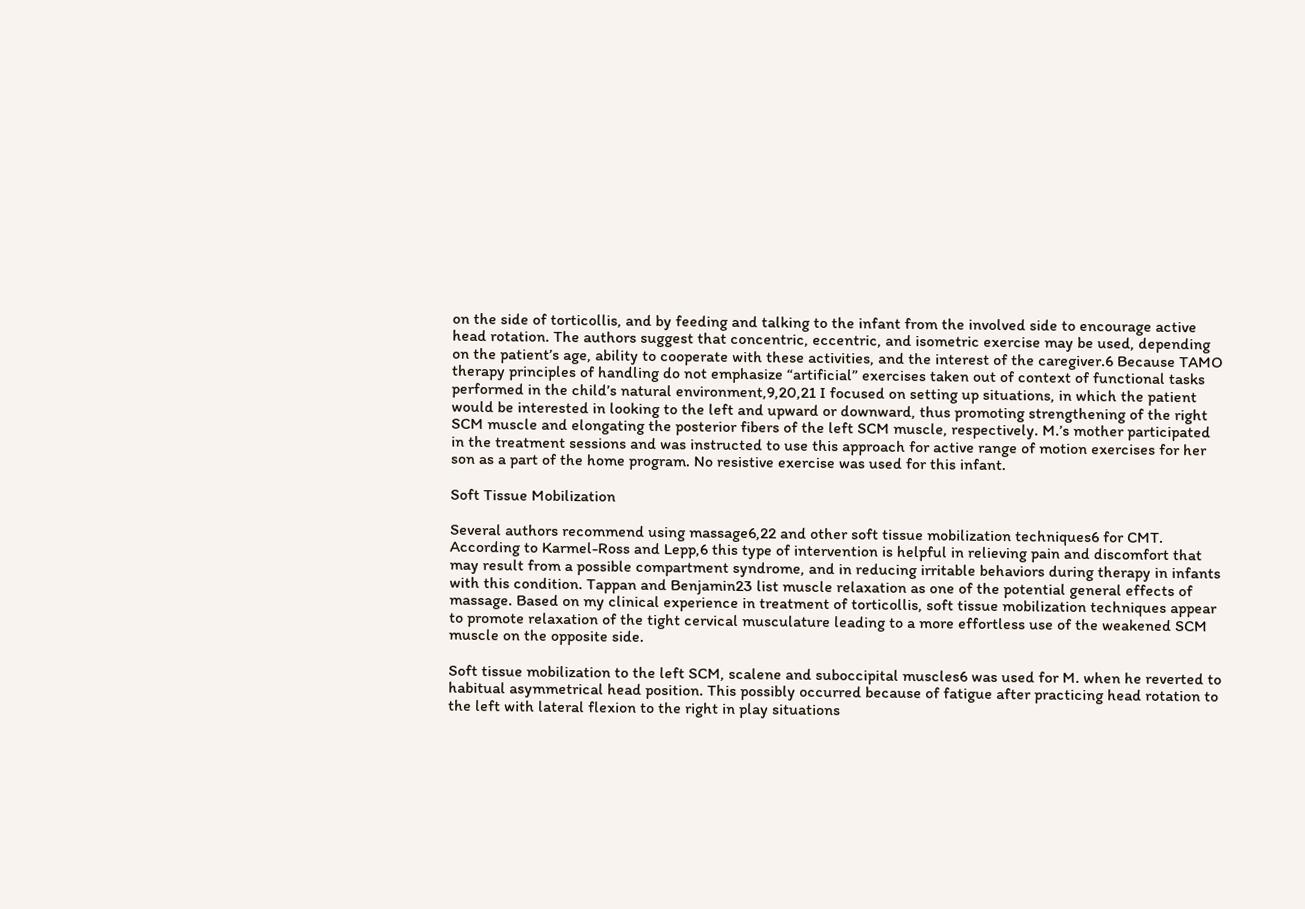on the side of torticollis, and by feeding and talking to the infant from the involved side to encourage active head rotation. The authors suggest that concentric, eccentric, and isometric exercise may be used, depending on the patient’s age, ability to cooperate with these activities, and the interest of the caregiver.6 Because TAMO therapy principles of handling do not emphasize “artificial” exercises taken out of context of functional tasks performed in the child’s natural environment,9,20,21 I focused on setting up situations, in which the patient would be interested in looking to the left and upward or downward, thus promoting strengthening of the right SCM muscle and elongating the posterior fibers of the left SCM muscle, respectively. M.’s mother participated in the treatment sessions and was instructed to use this approach for active range of motion exercises for her son as a part of the home program. No resistive exercise was used for this infant.

Soft Tissue Mobilization

Several authors recommend using massage6,22 and other soft tissue mobilization techniques6 for CMT. According to Karmel-Ross and Lepp,6 this type of intervention is helpful in relieving pain and discomfort that may result from a possible compartment syndrome, and in reducing irritable behaviors during therapy in infants with this condition. Tappan and Benjamin23 list muscle relaxation as one of the potential general effects of massage. Based on my clinical experience in treatment of torticollis, soft tissue mobilization techniques appear to promote relaxation of the tight cervical musculature leading to a more effortless use of the weakened SCM muscle on the opposite side.

Soft tissue mobilization to the left SCM, scalene and suboccipital muscles6 was used for M. when he reverted to habitual asymmetrical head position. This possibly occurred because of fatigue after practicing head rotation to the left with lateral flexion to the right in play situations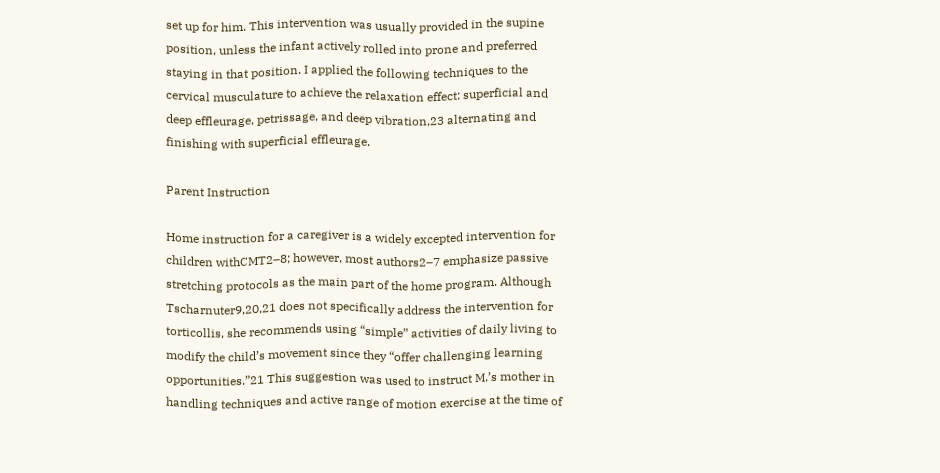set up for him. This intervention was usually provided in the supine position, unless the infant actively rolled into prone and preferred staying in that position. I applied the following techniques to the cervical musculature to achieve the relaxation effect: superficial and deep effleurage, petrissage, and deep vibration,23 alternating and finishing with superficial effleurage.

Parent Instruction

Home instruction for a caregiver is a widely excepted intervention for children withCMT2–8; however, most authors2–7 emphasize passive stretching protocols as the main part of the home program. Although Tscharnuter9,20,21 does not specifically address the intervention for torticollis, she recommends using “simple” activities of daily living to modify the child’s movement since they “offer challenging learning opportunities.”21 This suggestion was used to instruct M.’s mother in handling techniques and active range of motion exercise at the time of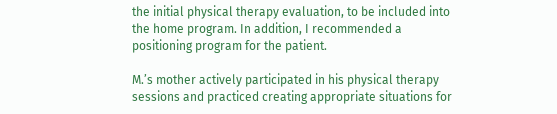the initial physical therapy evaluation, to be included into the home program. In addition, I recommended a positioning program for the patient.

M.’s mother actively participated in his physical therapy sessions and practiced creating appropriate situations for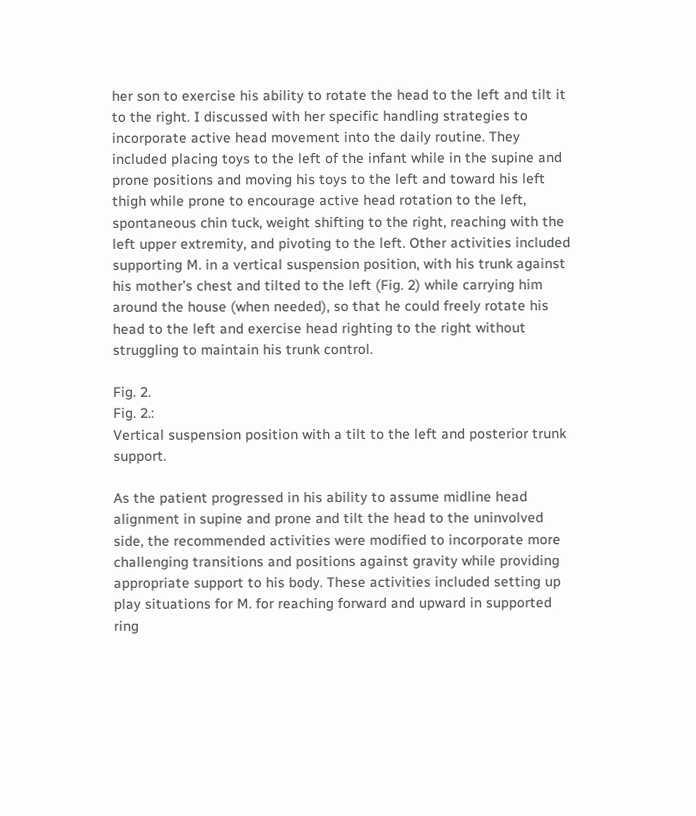her son to exercise his ability to rotate the head to the left and tilt it to the right. I discussed with her specific handling strategies to incorporate active head movement into the daily routine. They included placing toys to the left of the infant while in the supine and prone positions and moving his toys to the left and toward his left thigh while prone to encourage active head rotation to the left, spontaneous chin tuck, weight shifting to the right, reaching with the left upper extremity, and pivoting to the left. Other activities included supporting M. in a vertical suspension position, with his trunk against his mother’s chest and tilted to the left (Fig. 2) while carrying him around the house (when needed), so that he could freely rotate his head to the left and exercise head righting to the right without struggling to maintain his trunk control.

Fig. 2.
Fig. 2.:
Vertical suspension position with a tilt to the left and posterior trunk support.

As the patient progressed in his ability to assume midline head alignment in supine and prone and tilt the head to the uninvolved side, the recommended activities were modified to incorporate more challenging transitions and positions against gravity while providing appropriate support to his body. These activities included setting up play situations for M. for reaching forward and upward in supported ring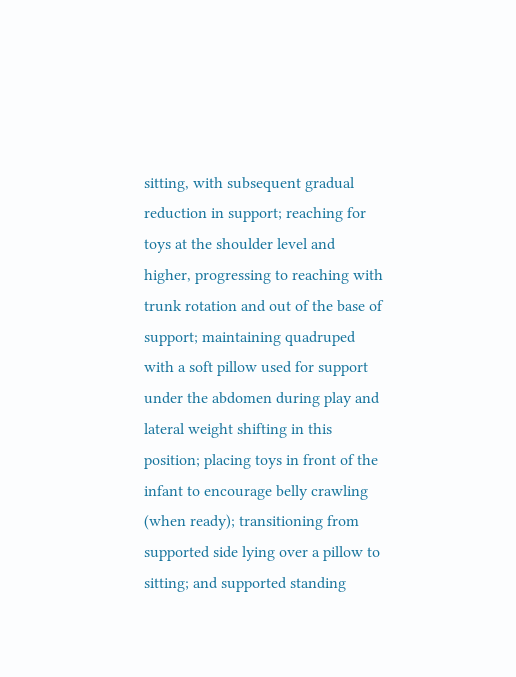sitting, with subsequent gradual reduction in support; reaching for toys at the shoulder level and higher, progressing to reaching with trunk rotation and out of the base of support; maintaining quadruped with a soft pillow used for support under the abdomen during play and lateral weight shifting in this position; placing toys in front of the infant to encourage belly crawling (when ready); transitioning from supported side lying over a pillow to sitting; and supported standing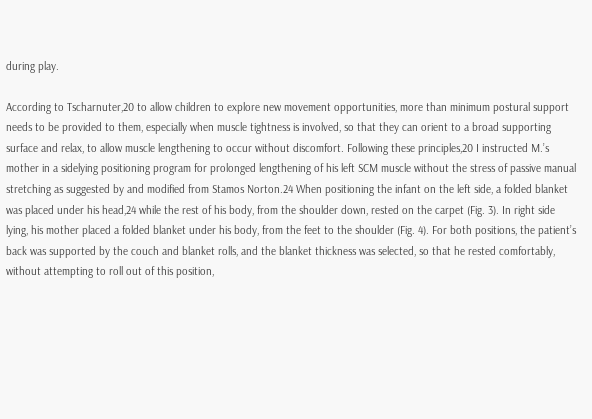during play.

According to Tscharnuter,20 to allow children to explore new movement opportunities, more than minimum postural support needs to be provided to them, especially when muscle tightness is involved, so that they can orient to a broad supporting surface and relax, to allow muscle lengthening to occur without discomfort. Following these principles,20 I instructed M.’s mother in a sidelying positioning program for prolonged lengthening of his left SCM muscle without the stress of passive manual stretching as suggested by and modified from Stamos Norton.24 When positioning the infant on the left side, a folded blanket was placed under his head,24 while the rest of his body, from the shoulder down, rested on the carpet (Fig. 3). In right side lying, his mother placed a folded blanket under his body, from the feet to the shoulder (Fig. 4). For both positions, the patient’s back was supported by the couch and blanket rolls, and the blanket thickness was selected, so that he rested comfortably, without attempting to roll out of this position,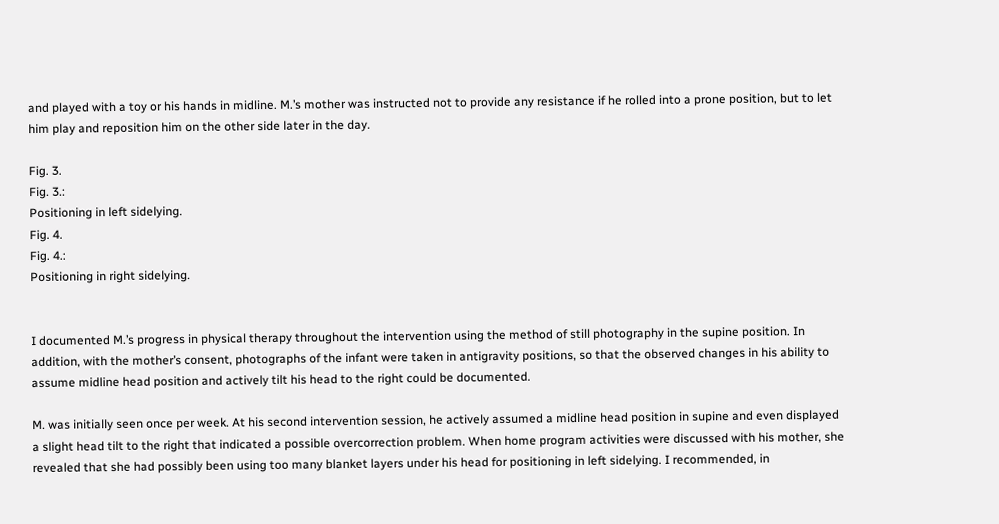and played with a toy or his hands in midline. M.’s mother was instructed not to provide any resistance if he rolled into a prone position, but to let him play and reposition him on the other side later in the day.

Fig. 3.
Fig. 3.:
Positioning in left sidelying.
Fig. 4.
Fig. 4.:
Positioning in right sidelying.


I documented M.’s progress in physical therapy throughout the intervention using the method of still photography in the supine position. In addition, with the mother’s consent, photographs of the infant were taken in antigravity positions, so that the observed changes in his ability to assume midline head position and actively tilt his head to the right could be documented.

M. was initially seen once per week. At his second intervention session, he actively assumed a midline head position in supine and even displayed a slight head tilt to the right that indicated a possible overcorrection problem. When home program activities were discussed with his mother, she revealed that she had possibly been using too many blanket layers under his head for positioning in left sidelying. I recommended, in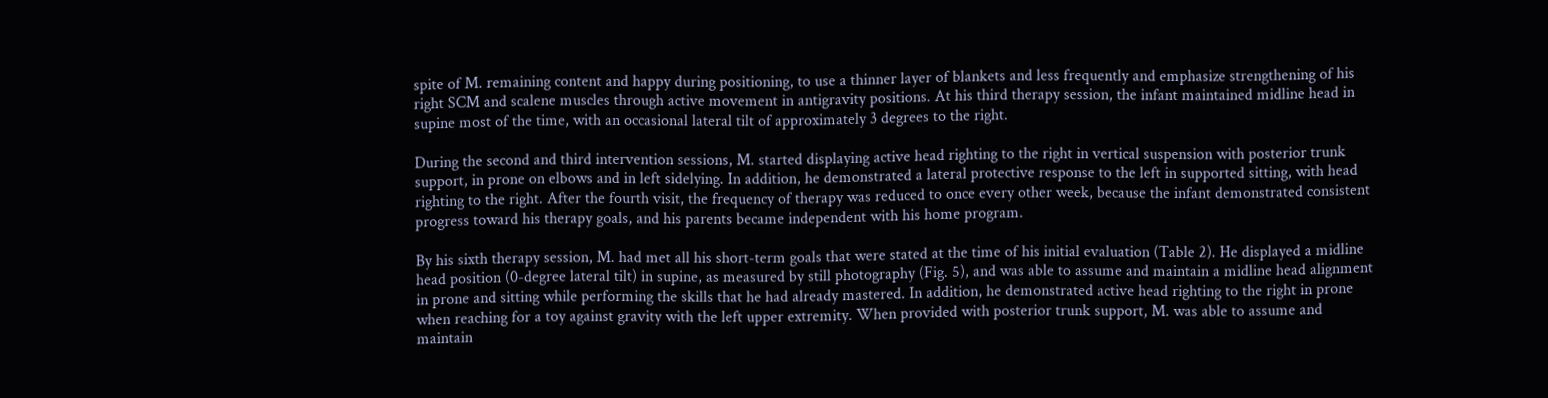spite of M. remaining content and happy during positioning, to use a thinner layer of blankets and less frequently and emphasize strengthening of his right SCM and scalene muscles through active movement in antigravity positions. At his third therapy session, the infant maintained midline head in supine most of the time, with an occasional lateral tilt of approximately 3 degrees to the right.

During the second and third intervention sessions, M. started displaying active head righting to the right in vertical suspension with posterior trunk support, in prone on elbows and in left sidelying. In addition, he demonstrated a lateral protective response to the left in supported sitting, with head righting to the right. After the fourth visit, the frequency of therapy was reduced to once every other week, because the infant demonstrated consistent progress toward his therapy goals, and his parents became independent with his home program.

By his sixth therapy session, M. had met all his short-term goals that were stated at the time of his initial evaluation (Table 2). He displayed a midline head position (0-degree lateral tilt) in supine, as measured by still photography (Fig. 5), and was able to assume and maintain a midline head alignment in prone and sitting while performing the skills that he had already mastered. In addition, he demonstrated active head righting to the right in prone when reaching for a toy against gravity with the left upper extremity. When provided with posterior trunk support, M. was able to assume and maintain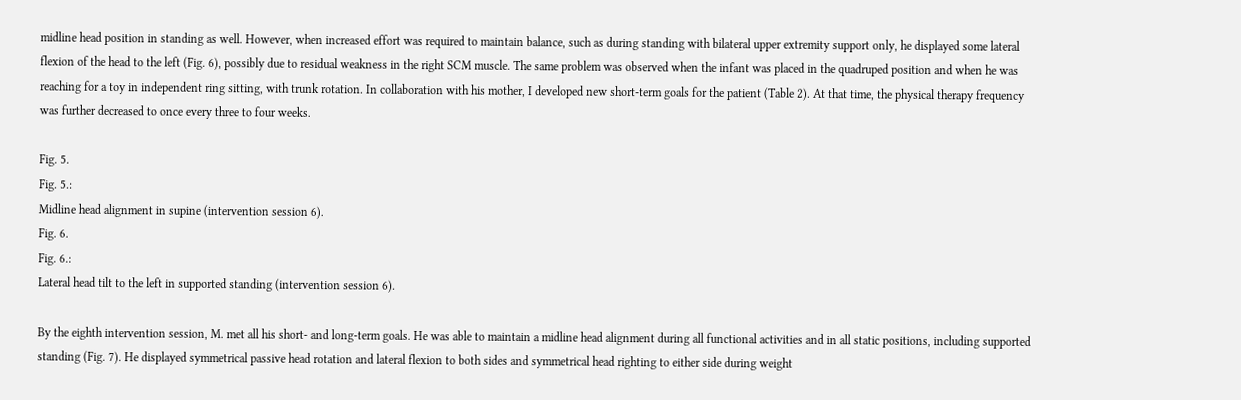midline head position in standing as well. However, when increased effort was required to maintain balance, such as during standing with bilateral upper extremity support only, he displayed some lateral flexion of the head to the left (Fig. 6), possibly due to residual weakness in the right SCM muscle. The same problem was observed when the infant was placed in the quadruped position and when he was reaching for a toy in independent ring sitting, with trunk rotation. In collaboration with his mother, I developed new short-term goals for the patient (Table 2). At that time, the physical therapy frequency was further decreased to once every three to four weeks.

Fig. 5.
Fig. 5.:
Midline head alignment in supine (intervention session 6).
Fig. 6.
Fig. 6.:
Lateral head tilt to the left in supported standing (intervention session 6).

By the eighth intervention session, M. met all his short- and long-term goals. He was able to maintain a midline head alignment during all functional activities and in all static positions, including supported standing (Fig. 7). He displayed symmetrical passive head rotation and lateral flexion to both sides and symmetrical head righting to either side during weight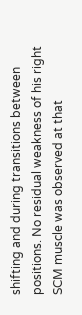shifting and during transitions between positions. No residual weakness of his right SCM muscle was observed at that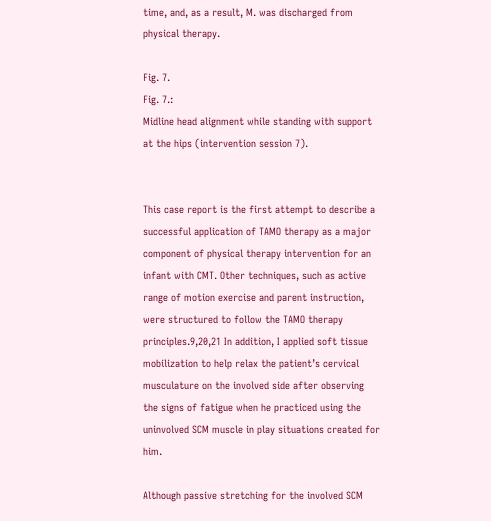time, and, as a result, M. was discharged from physical therapy.

Fig. 7.
Fig. 7.:
Midline head alignment while standing with support at the hips (intervention session 7).


This case report is the first attempt to describe a successful application of TAMO therapy as a major component of physical therapy intervention for an infant with CMT. Other techniques, such as active range of motion exercise and parent instruction, were structured to follow the TAMO therapy principles.9,20,21 In addition, I applied soft tissue mobilization to help relax the patient’s cervical musculature on the involved side after observing the signs of fatigue when he practiced using the uninvolved SCM muscle in play situations created for him.

Although passive stretching for the involved SCM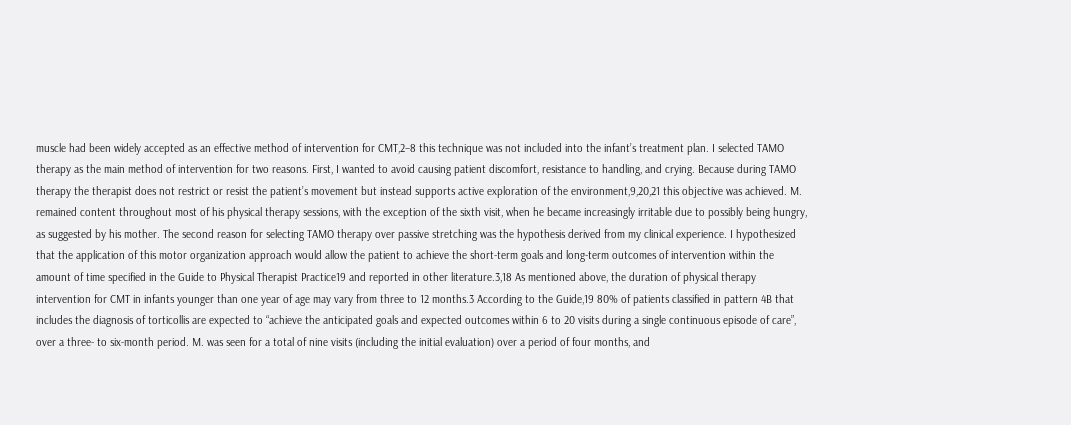muscle had been widely accepted as an effective method of intervention for CMT,2–8 this technique was not included into the infant’s treatment plan. I selected TAMO therapy as the main method of intervention for two reasons. First, I wanted to avoid causing patient discomfort, resistance to handling, and crying. Because during TAMO therapy the therapist does not restrict or resist the patient’s movement but instead supports active exploration of the environment,9,20,21 this objective was achieved. M. remained content throughout most of his physical therapy sessions, with the exception of the sixth visit, when he became increasingly irritable due to possibly being hungry, as suggested by his mother. The second reason for selecting TAMO therapy over passive stretching was the hypothesis derived from my clinical experience. I hypothesized that the application of this motor organization approach would allow the patient to achieve the short-term goals and long-term outcomes of intervention within the amount of time specified in the Guide to Physical Therapist Practice19 and reported in other literature.3,18 As mentioned above, the duration of physical therapy intervention for CMT in infants younger than one year of age may vary from three to 12 months.3 According to the Guide,19 80% of patients classified in pattern 4B that includes the diagnosis of torticollis are expected to “achieve the anticipated goals and expected outcomes within 6 to 20 visits during a single continuous episode of care”, over a three- to six-month period. M. was seen for a total of nine visits (including the initial evaluation) over a period of four months, and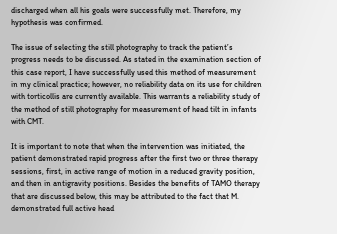discharged when all his goals were successfully met. Therefore, my hypothesis was confirmed.

The issue of selecting the still photography to track the patient’s progress needs to be discussed. As stated in the examination section of this case report, I have successfully used this method of measurement in my clinical practice; however, no reliability data on its use for children with torticollis are currently available. This warrants a reliability study of the method of still photography for measurement of head tilt in infants with CMT.

It is important to note that when the intervention was initiated, the patient demonstrated rapid progress after the first two or three therapy sessions, first, in active range of motion in a reduced gravity position, and then in antigravity positions. Besides the benefits of TAMO therapy that are discussed below, this may be attributed to the fact that M. demonstrated full active head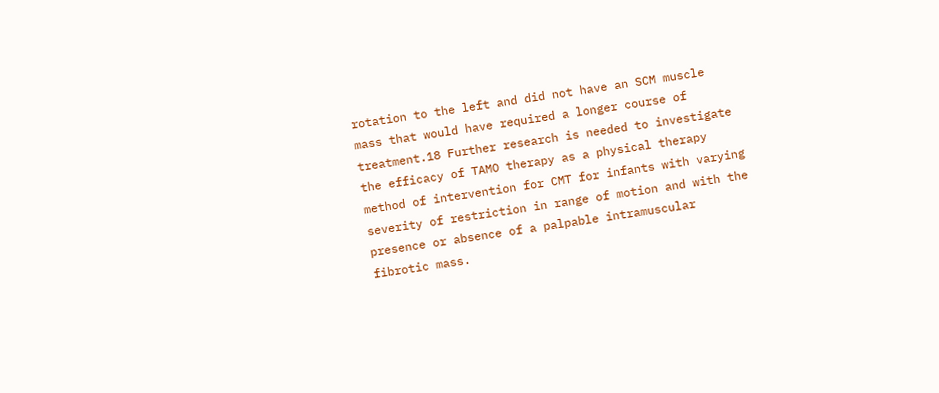rotation to the left and did not have an SCM muscle mass that would have required a longer course of treatment.18 Further research is needed to investigate the efficacy of TAMO therapy as a physical therapy method of intervention for CMT for infants with varying severity of restriction in range of motion and with the presence or absence of a palpable intramuscular fibrotic mass.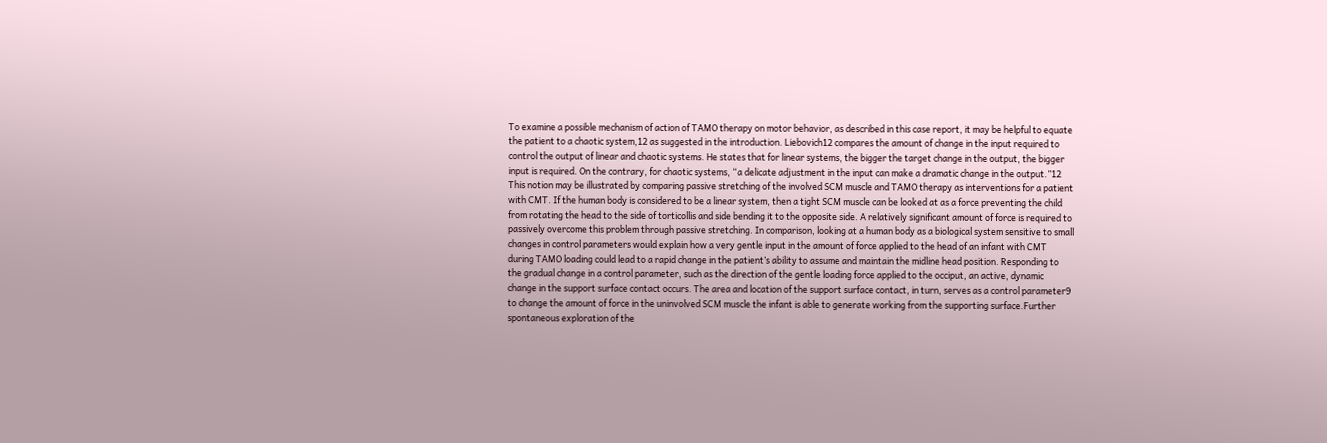To examine a possible mechanism of action of TAMO therapy on motor behavior, as described in this case report, it may be helpful to equate the patient to a chaotic system,12 as suggested in the introduction. Liebovich12 compares the amount of change in the input required to control the output of linear and chaotic systems. He states that for linear systems, the bigger the target change in the output, the bigger input is required. On the contrary, for chaotic systems, “a delicate adjustment in the input can make a dramatic change in the output.”12 This notion may be illustrated by comparing passive stretching of the involved SCM muscle and TAMO therapy as interventions for a patient with CMT. If the human body is considered to be a linear system, then a tight SCM muscle can be looked at as a force preventing the child from rotating the head to the side of torticollis and side bending it to the opposite side. A relatively significant amount of force is required to passively overcome this problem through passive stretching. In comparison, looking at a human body as a biological system sensitive to small changes in control parameters would explain how a very gentle input in the amount of force applied to the head of an infant with CMT during TAMO loading could lead to a rapid change in the patient’s ability to assume and maintain the midline head position. Responding to the gradual change in a control parameter, such as the direction of the gentle loading force applied to the occiput, an active, dynamic change in the support surface contact occurs. The area and location of the support surface contact, in turn, serves as a control parameter9 to change the amount of force in the uninvolved SCM muscle the infant is able to generate working from the supporting surface.Further spontaneous exploration of the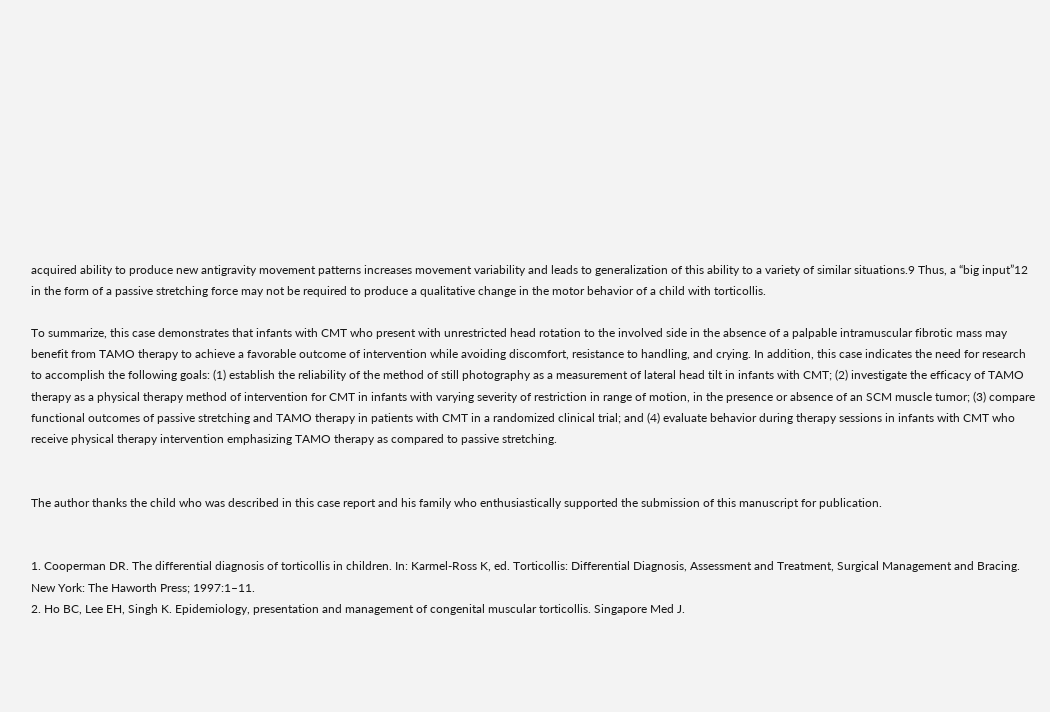acquired ability to produce new antigravity movement patterns increases movement variability and leads to generalization of this ability to a variety of similar situations.9 Thus, a “big input”12 in the form of a passive stretching force may not be required to produce a qualitative change in the motor behavior of a child with torticollis.

To summarize, this case demonstrates that infants with CMT who present with unrestricted head rotation to the involved side in the absence of a palpable intramuscular fibrotic mass may benefit from TAMO therapy to achieve a favorable outcome of intervention while avoiding discomfort, resistance to handling, and crying. In addition, this case indicates the need for research to accomplish the following goals: (1) establish the reliability of the method of still photography as a measurement of lateral head tilt in infants with CMT; (2) investigate the efficacy of TAMO therapy as a physical therapy method of intervention for CMT in infants with varying severity of restriction in range of motion, in the presence or absence of an SCM muscle tumor; (3) compare functional outcomes of passive stretching and TAMO therapy in patients with CMT in a randomized clinical trial; and (4) evaluate behavior during therapy sessions in infants with CMT who receive physical therapy intervention emphasizing TAMO therapy as compared to passive stretching.


The author thanks the child who was described in this case report and his family who enthusiastically supported the submission of this manuscript for publication.


1. Cooperman DR. The differential diagnosis of torticollis in children. In: Karmel-Ross K, ed. Torticollis: Differential Diagnosis, Assessment and Treatment, Surgical Management and Bracing. New York: The Haworth Press; 1997:1–11.
2. Ho BC, Lee EH, Singh K. Epidemiology, presentation and management of congenital muscular torticollis. Singapore Med J.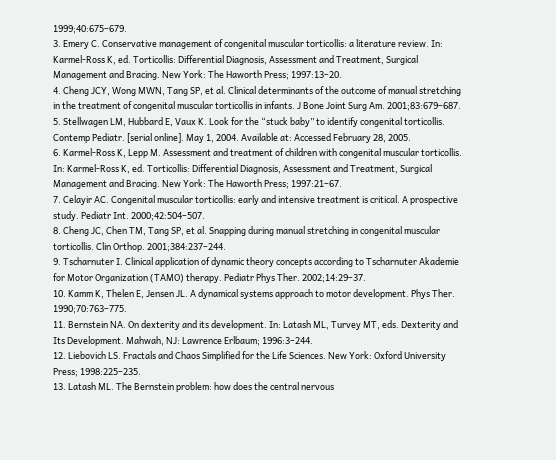1999;40:675–679.
3. Emery C. Conservative management of congenital muscular torticollis: a literature review. In: Karmel-Ross K, ed. Torticollis: Differential Diagnosis, Assessment and Treatment, Surgical Management and Bracing. New York: The Haworth Press; 1997:13–20.
4. Cheng JCY, Wong MWN, Tang SP, et al. Clinical determinants of the outcome of manual stretching in the treatment of congenital muscular torticollis in infants. J Bone Joint Surg Am. 2001;83:679–687.
5. Stellwagen LM, Hubbard E, Vaux K. Look for the “stuck baby” to identify congenital torticollis. Contemp Pediatr. [serial online]. May 1, 2004. Available at: Accessed February 28, 2005.
6. Karmel-Ross K, Lepp M. Assessment and treatment of children with congenital muscular torticollis. In: Karmel-Ross K, ed. Torticollis: Differential Diagnosis, Assessment and Treatment, Surgical Management and Bracing. New York: The Haworth Press; 1997:21–67.
7. Celayir AC. Congenital muscular torticollis: early and intensive treatment is critical. A prospective study. Pediatr Int. 2000;42:504–507.
8. Cheng JC, Chen TM, Tang SP, et al. Snapping during manual stretching in congenital muscular torticollis. Clin Orthop. 2001;384:237–244.
9. Tscharnuter I. Clinical application of dynamic theory concepts according to Tscharnuter Akademie for Motor Organization (TAMO) therapy. Pediatr Phys Ther. 2002;14:29–37.
10. Kamm K, Thelen E, Jensen JL. A dynamical systems approach to motor development. Phys Ther. 1990;70:763–775.
11. Bernstein NA. On dexterity and its development. In: Latash ML, Turvey MT, eds. Dexterity and Its Development. Mahwah, NJ: Lawrence Erlbaum; 1996:3–244.
12. Liebovich LS. Fractals and Chaos Simplified for the Life Sciences. New York: Oxford University Press; 1998:225–235.
13. Latash ML. The Bernstein problem: how does the central nervous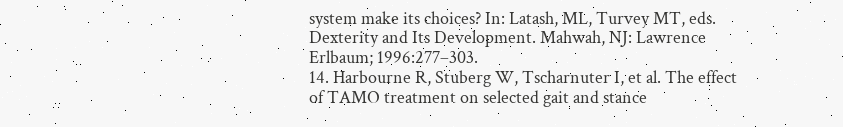system make its choices? In: Latash, ML, Turvey MT, eds. Dexterity and Its Development. Mahwah, NJ: Lawrence Erlbaum; 1996:277–303.
14. Harbourne R, Stuberg W, Tscharnuter I, et al. The effect of TAMO treatment on selected gait and stance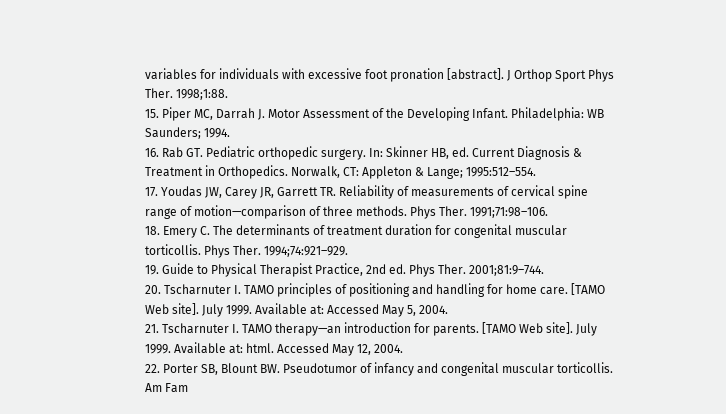variables for individuals with excessive foot pronation [abstract]. J Orthop Sport Phys Ther. 1998;1:88.
15. Piper MC, Darrah J. Motor Assessment of the Developing Infant. Philadelphia: WB Saunders; 1994.
16. Rab GT. Pediatric orthopedic surgery. In: Skinner HB, ed. Current Diagnosis & Treatment in Orthopedics. Norwalk, CT: Appleton & Lange; 1995:512–554.
17. Youdas JW, Carey JR, Garrett TR. Reliability of measurements of cervical spine range of motion—comparison of three methods. Phys Ther. 1991;71:98–106.
18. Emery C. The determinants of treatment duration for congenital muscular torticollis. Phys Ther. 1994;74:921–929.
19. Guide to Physical Therapist Practice, 2nd ed. Phys Ther. 2001;81:9–744.
20. Tscharnuter I. TAMO principles of positioning and handling for home care. [TAMO Web site]. July 1999. Available at: Accessed May 5, 2004.
21. Tscharnuter I. TAMO therapy—an introduction for parents. [TAMO Web site]. July 1999. Available at: html. Accessed May 12, 2004.
22. Porter SB, Blount BW. Pseudotumor of infancy and congenital muscular torticollis. Am Fam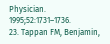Physician. 1995;52:1731–1736.
23. Tappan FM, Benjamin,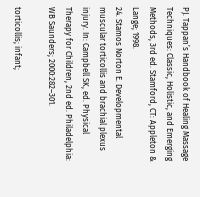PJ. Tappan’s Handbook of Healing Massage Techniques: Classic, Holistic, and Emerging Methods, 3rd ed. Stamford, CT: Appleton & Lange; 1998.
24. Stamos Norton E. Developmental muscular torticollis and brachial plexus injury. In: Campbell SK, ed. Physical Therapy for Children, 2nd ed. Philadelphia: WB Saunders; 2000:282–301.

torticollis; infant;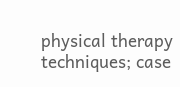physical therapy techniques; case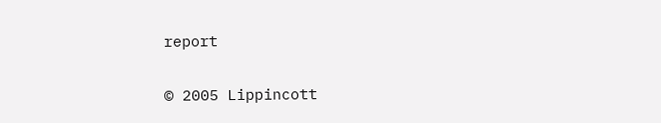report

© 2005 Lippincott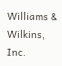Williams & Wilkins, Inc.